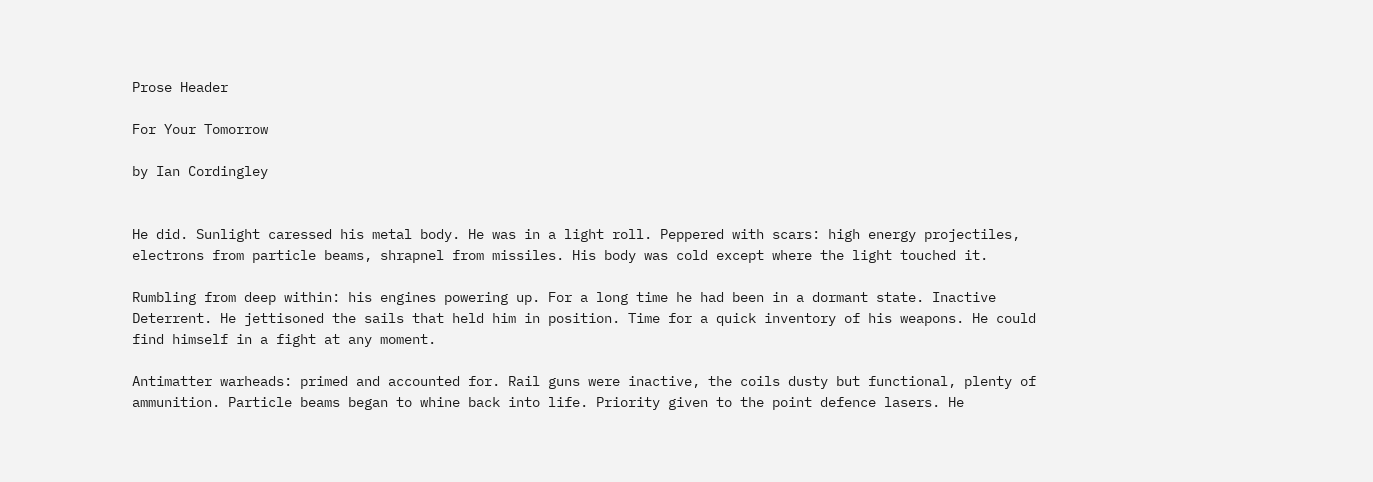Prose Header

For Your Tomorrow

by Ian Cordingley


He did. Sunlight caressed his metal body. He was in a light roll. Peppered with scars: high energy projectiles, electrons from particle beams, shrapnel from missiles. His body was cold except where the light touched it.

Rumbling from deep within: his engines powering up. For a long time he had been in a dormant state. Inactive Deterrent. He jettisoned the sails that held him in position. Time for a quick inventory of his weapons. He could find himself in a fight at any moment.

Antimatter warheads: primed and accounted for. Rail guns were inactive, the coils dusty but functional, plenty of ammunition. Particle beams began to whine back into life. Priority given to the point defence lasers. He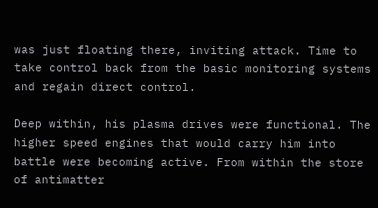was just floating there, inviting attack. Time to take control back from the basic monitoring systems and regain direct control.

Deep within, his plasma drives were functional. The higher speed engines that would carry him into battle were becoming active. From within the store of antimatter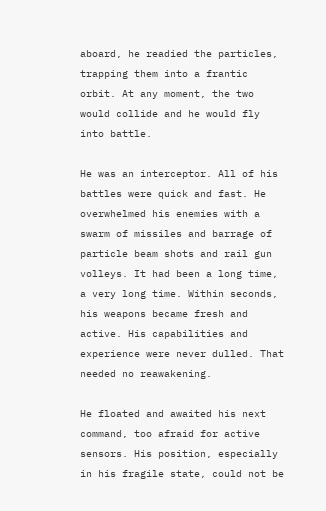aboard, he readied the particles, trapping them into a frantic orbit. At any moment, the two would collide and he would fly into battle.

He was an interceptor. All of his battles were quick and fast. He overwhelmed his enemies with a swarm of missiles and barrage of particle beam shots and rail gun volleys. It had been a long time, a very long time. Within seconds, his weapons became fresh and active. His capabilities and experience were never dulled. That needed no reawakening.

He floated and awaited his next command, too afraid for active sensors. His position, especially in his fragile state, could not be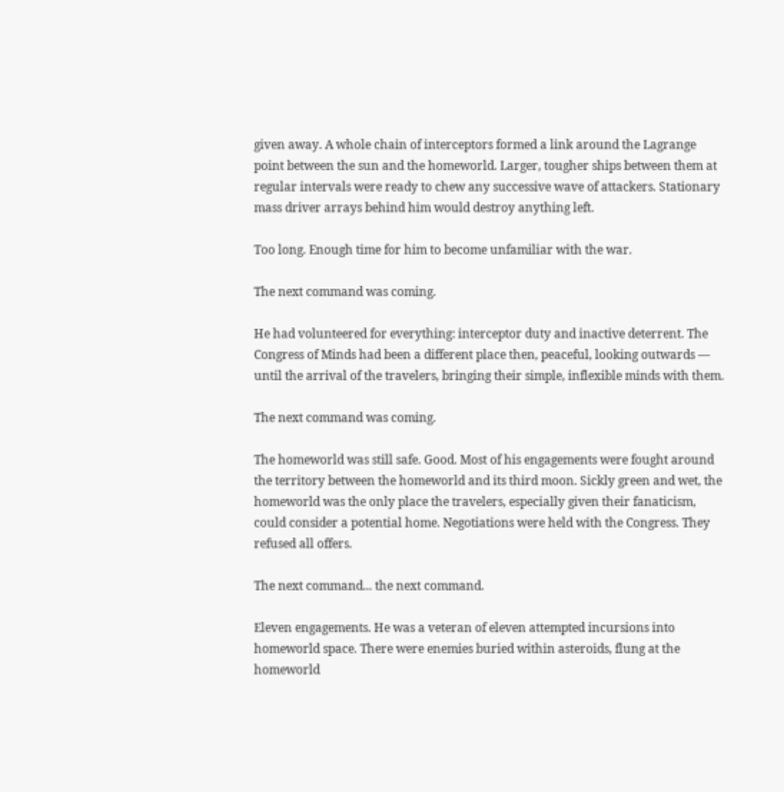given away. A whole chain of interceptors formed a link around the Lagrange point between the sun and the homeworld. Larger, tougher ships between them at regular intervals were ready to chew any successive wave of attackers. Stationary mass driver arrays behind him would destroy anything left.

Too long. Enough time for him to become unfamiliar with the war.

The next command was coming.

He had volunteered for everything: interceptor duty and inactive deterrent. The Congress of Minds had been a different place then, peaceful, looking outwards — until the arrival of the travelers, bringing their simple, inflexible minds with them.

The next command was coming.

The homeworld was still safe. Good. Most of his engagements were fought around the territory between the homeworld and its third moon. Sickly green and wet, the homeworld was the only place the travelers, especially given their fanaticism, could consider a potential home. Negotiations were held with the Congress. They refused all offers.

The next command... the next command.

Eleven engagements. He was a veteran of eleven attempted incursions into homeworld space. There were enemies buried within asteroids, flung at the homeworld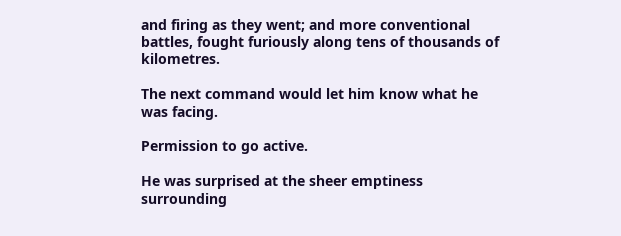and firing as they went; and more conventional battles, fought furiously along tens of thousands of kilometres.

The next command would let him know what he was facing.

Permission to go active.

He was surprised at the sheer emptiness surrounding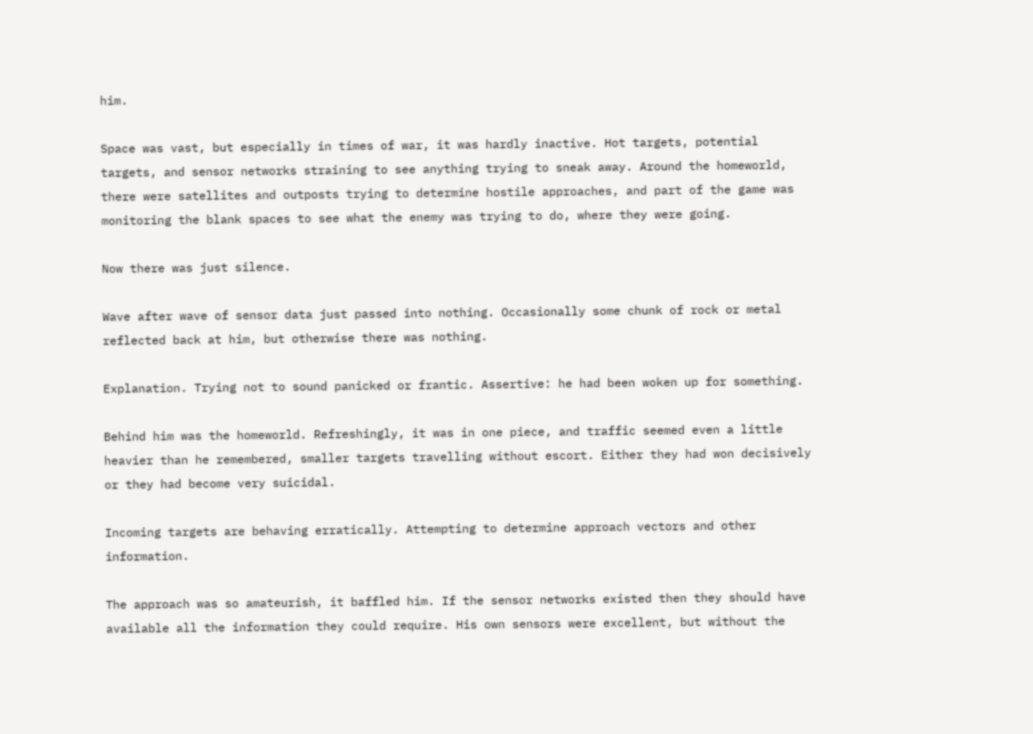him.

Space was vast, but especially in times of war, it was hardly inactive. Hot targets, potential targets, and sensor networks straining to see anything trying to sneak away. Around the homeworld, there were satellites and outposts trying to determine hostile approaches, and part of the game was monitoring the blank spaces to see what the enemy was trying to do, where they were going.

Now there was just silence.

Wave after wave of sensor data just passed into nothing. Occasionally some chunk of rock or metal reflected back at him, but otherwise there was nothing.

Explanation. Trying not to sound panicked or frantic. Assertive: he had been woken up for something.

Behind him was the homeworld. Refreshingly, it was in one piece, and traffic seemed even a little heavier than he remembered, smaller targets travelling without escort. Either they had won decisively or they had become very suicidal.

Incoming targets are behaving erratically. Attempting to determine approach vectors and other information.

The approach was so amateurish, it baffled him. If the sensor networks existed then they should have available all the information they could require. His own sensors were excellent, but without the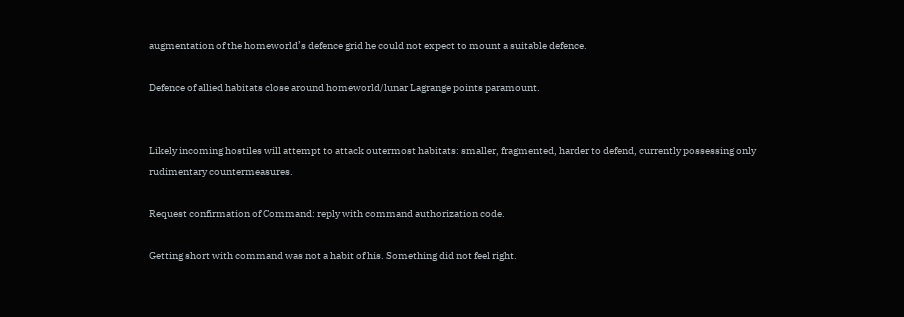augmentation of the homeworld’s defence grid he could not expect to mount a suitable defence.

Defence of allied habitats close around homeworld/lunar Lagrange points paramount.


Likely incoming hostiles will attempt to attack outermost habitats: smaller, fragmented, harder to defend, currently possessing only rudimentary countermeasures.

Request confirmation of Command: reply with command authorization code.

Getting short with command was not a habit of his. Something did not feel right.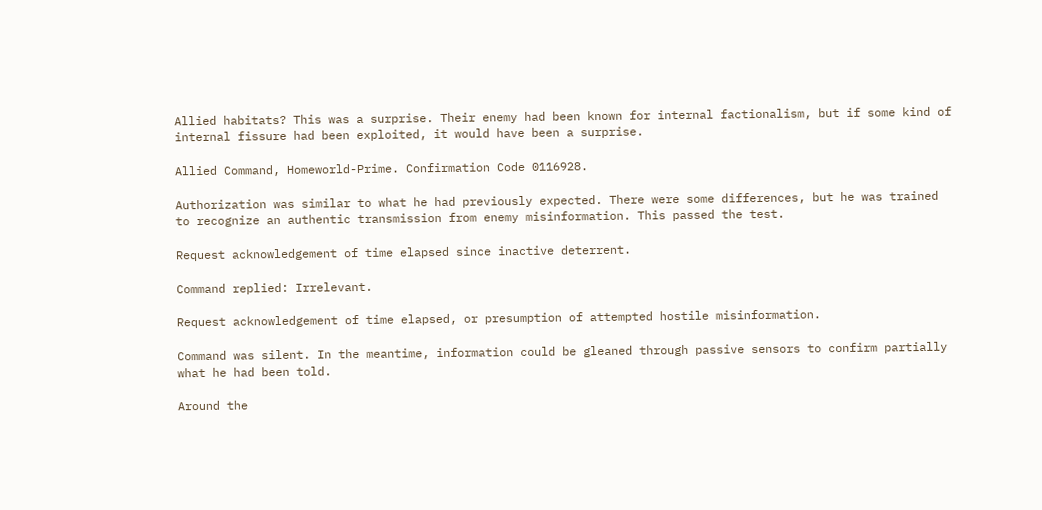Allied habitats? This was a surprise. Their enemy had been known for internal factionalism, but if some kind of internal fissure had been exploited, it would have been a surprise.

Allied Command, Homeworld-Prime. Confirmation Code 0116928.

Authorization was similar to what he had previously expected. There were some differences, but he was trained to recognize an authentic transmission from enemy misinformation. This passed the test.

Request acknowledgement of time elapsed since inactive deterrent.

Command replied: Irrelevant.

Request acknowledgement of time elapsed, or presumption of attempted hostile misinformation.

Command was silent. In the meantime, information could be gleaned through passive sensors to confirm partially what he had been told.

Around the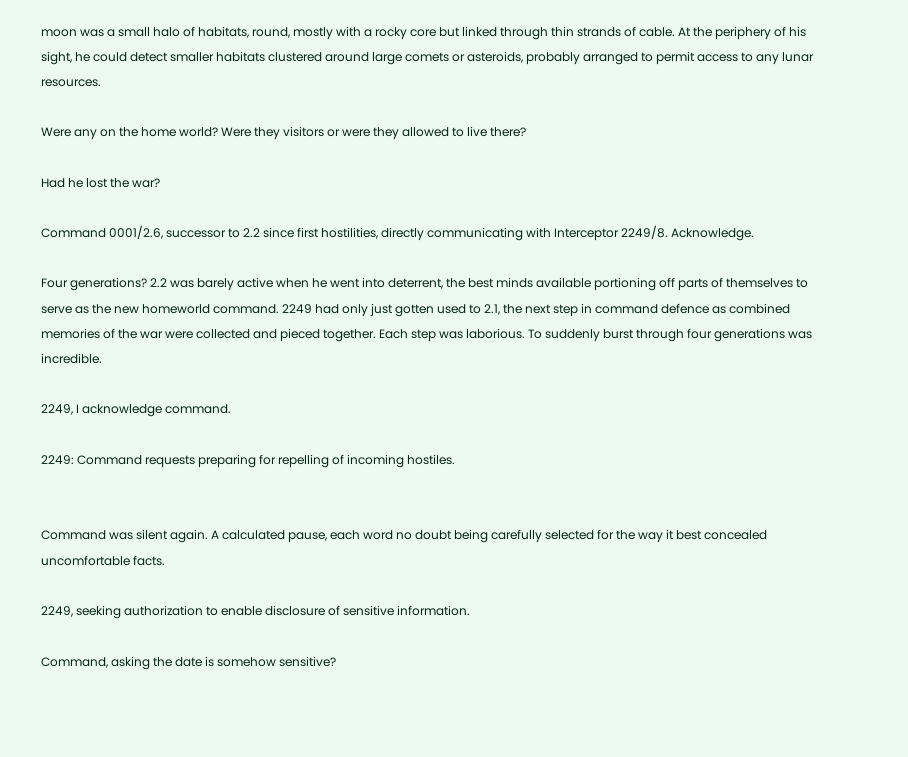moon was a small halo of habitats, round, mostly with a rocky core but linked through thin strands of cable. At the periphery of his sight, he could detect smaller habitats clustered around large comets or asteroids, probably arranged to permit access to any lunar resources.

Were any on the home world? Were they visitors or were they allowed to live there?

Had he lost the war?

Command 0001/2.6, successor to 2.2 since first hostilities, directly communicating with Interceptor 2249/8. Acknowledge.

Four generations? 2.2 was barely active when he went into deterrent, the best minds available portioning off parts of themselves to serve as the new homeworld command. 2249 had only just gotten used to 2.1, the next step in command defence as combined memories of the war were collected and pieced together. Each step was laborious. To suddenly burst through four generations was incredible.

2249, I acknowledge command.

2249: Command requests preparing for repelling of incoming hostiles.


Command was silent again. A calculated pause, each word no doubt being carefully selected for the way it best concealed uncomfortable facts.

2249, seeking authorization to enable disclosure of sensitive information.

Command, asking the date is somehow sensitive?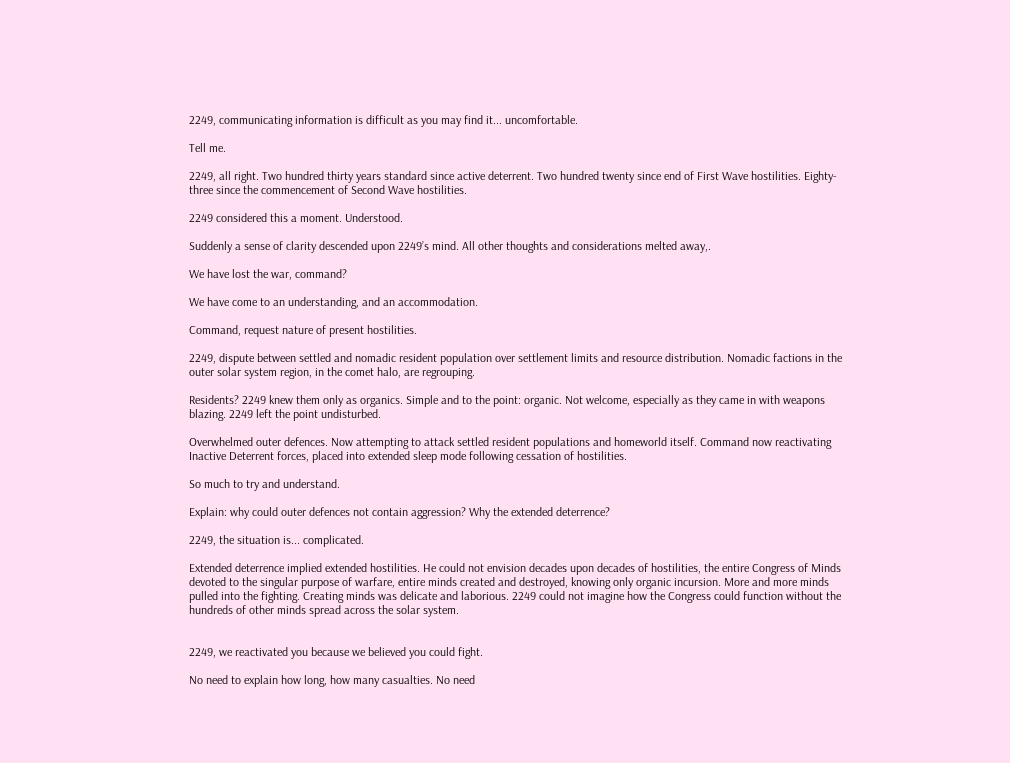2249, communicating information is difficult as you may find it... uncomfortable.

Tell me.

2249, all right. Two hundred thirty years standard since active deterrent. Two hundred twenty since end of First Wave hostilities. Eighty-three since the commencement of Second Wave hostilities.

2249 considered this a moment. Understood.

Suddenly a sense of clarity descended upon 2249’s mind. All other thoughts and considerations melted away,.

We have lost the war, command?

We have come to an understanding, and an accommodation.

Command, request nature of present hostilities.

2249, dispute between settled and nomadic resident population over settlement limits and resource distribution. Nomadic factions in the outer solar system region, in the comet halo, are regrouping.

Residents? 2249 knew them only as organics. Simple and to the point: organic. Not welcome, especially as they came in with weapons blazing. 2249 left the point undisturbed.

Overwhelmed outer defences. Now attempting to attack settled resident populations and homeworld itself. Command now reactivating Inactive Deterrent forces, placed into extended sleep mode following cessation of hostilities.

So much to try and understand.

Explain: why could outer defences not contain aggression? Why the extended deterrence?

2249, the situation is... complicated.

Extended deterrence implied extended hostilities. He could not envision decades upon decades of hostilities, the entire Congress of Minds devoted to the singular purpose of warfare, entire minds created and destroyed, knowing only organic incursion. More and more minds pulled into the fighting. Creating minds was delicate and laborious. 2249 could not imagine how the Congress could function without the hundreds of other minds spread across the solar system.


2249, we reactivated you because we believed you could fight.

No need to explain how long, how many casualties. No need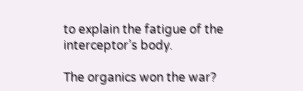to explain the fatigue of the interceptor’s body.

The organics won the war?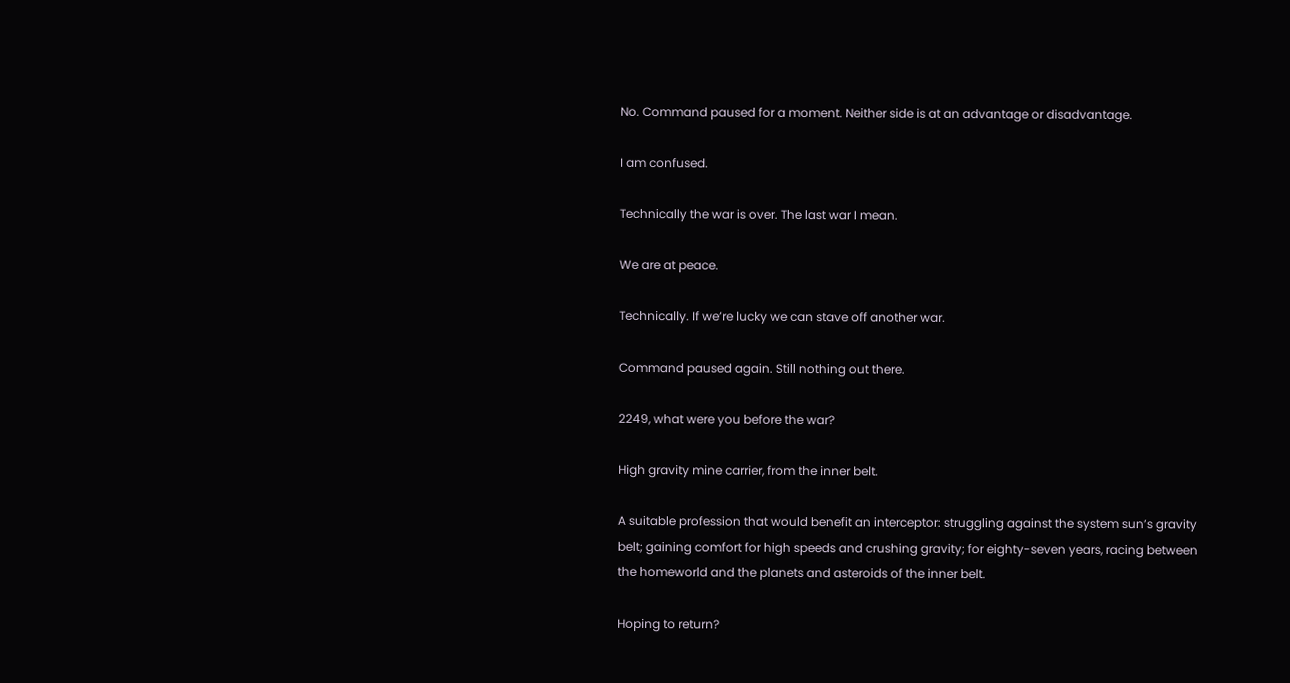No. Command paused for a moment. Neither side is at an advantage or disadvantage.

I am confused.

Technically the war is over. The last war I mean.

We are at peace.

Technically. If we’re lucky we can stave off another war.

Command paused again. Still nothing out there.

2249, what were you before the war?

High gravity mine carrier, from the inner belt.

A suitable profession that would benefit an interceptor: struggling against the system sun’s gravity belt; gaining comfort for high speeds and crushing gravity; for eighty-seven years, racing between the homeworld and the planets and asteroids of the inner belt.

Hoping to return?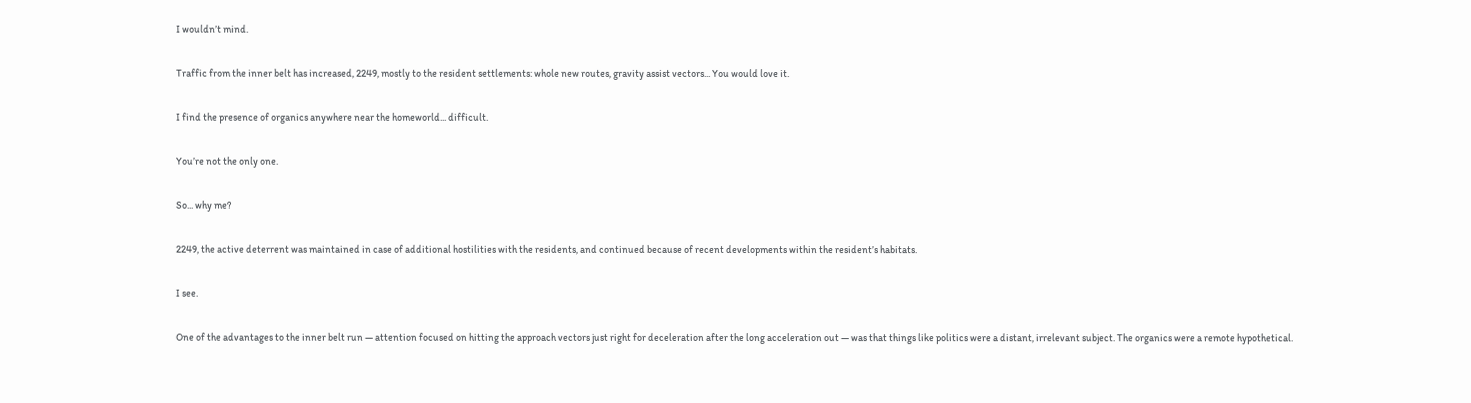I wouldn’t mind.

Traffic from the inner belt has increased, 2249, mostly to the resident settlements: whole new routes, gravity assist vectors... You would love it.

I find the presence of organics anywhere near the homeworld... difficult.

You’re not the only one.

So... why me?

2249, the active deterrent was maintained in case of additional hostilities with the residents, and continued because of recent developments within the resident’s habitats.

I see.

One of the advantages to the inner belt run — attention focused on hitting the approach vectors just right for deceleration after the long acceleration out — was that things like politics were a distant, irrelevant subject. The organics were a remote hypothetical.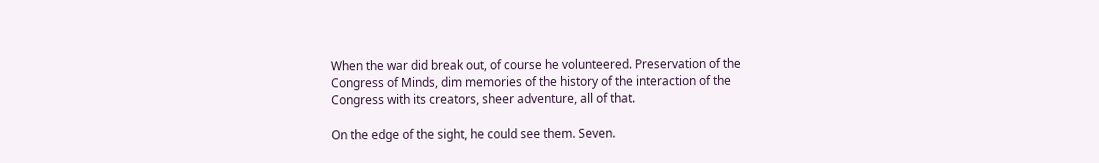When the war did break out, of course he volunteered. Preservation of the Congress of Minds, dim memories of the history of the interaction of the Congress with its creators, sheer adventure, all of that.

On the edge of the sight, he could see them. Seven.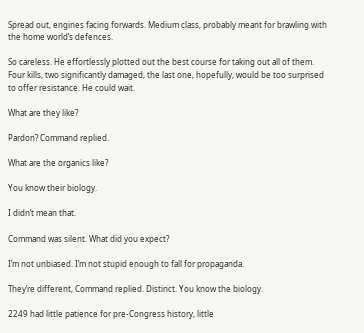Spread out, engines facing forwards. Medium class, probably meant for brawling with the home world’s defences.

So careless. He effortlessly plotted out the best course for taking out all of them. Four kills, two significantly damaged, the last one, hopefully, would be too surprised to offer resistance. He could wait.

What are they like?

Pardon? Command replied.

What are the organics like?

You know their biology.

I didn’t mean that.

Command was silent. What did you expect?

I’m not unbiased. I’m not stupid enough to fall for propaganda.

They’re different, Command replied. Distinct. You know the biology.

2249 had little patience for pre-Congress history, little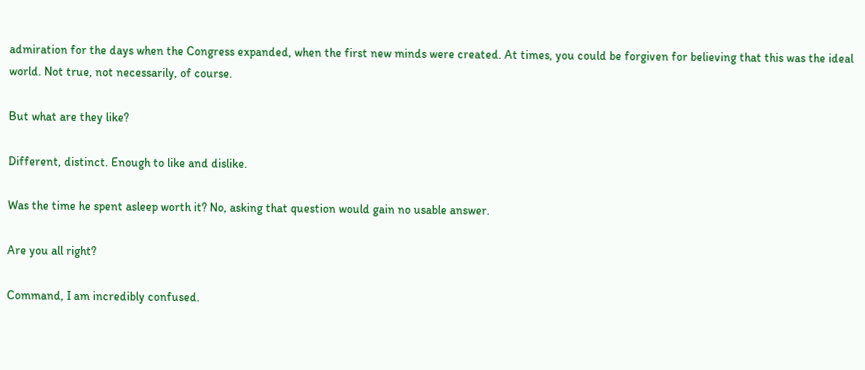admiration for the days when the Congress expanded, when the first new minds were created. At times, you could be forgiven for believing that this was the ideal world. Not true, not necessarily, of course.

But what are they like?

Different, distinct. Enough to like and dislike.

Was the time he spent asleep worth it? No, asking that question would gain no usable answer.

Are you all right?

Command, I am incredibly confused.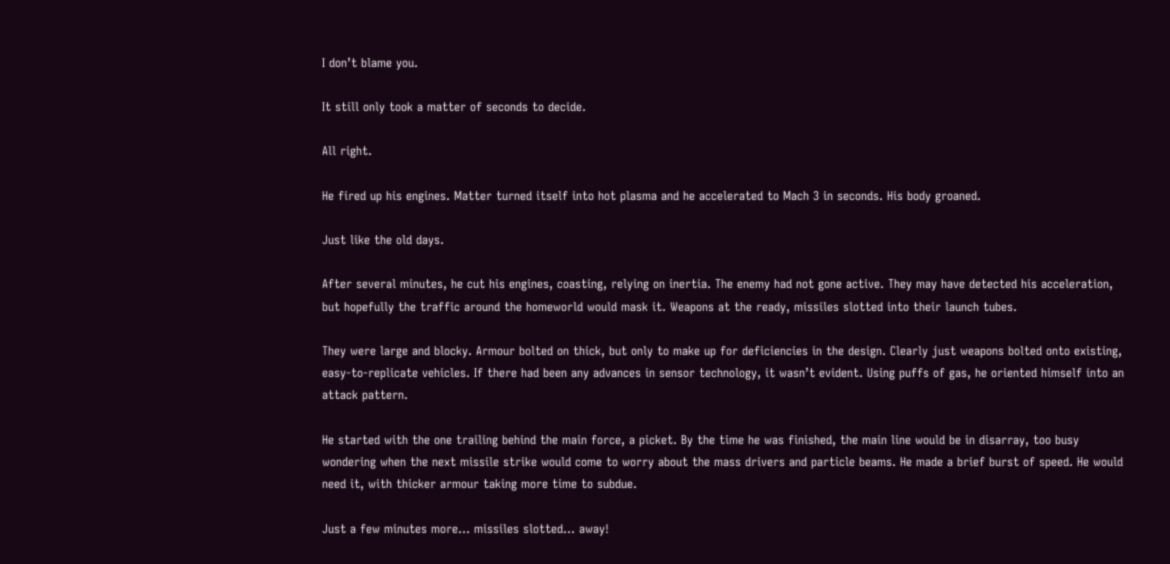I don’t blame you.

It still only took a matter of seconds to decide.

All right.

He fired up his engines. Matter turned itself into hot plasma and he accelerated to Mach 3 in seconds. His body groaned.

Just like the old days.

After several minutes, he cut his engines, coasting, relying on inertia. The enemy had not gone active. They may have detected his acceleration, but hopefully the traffic around the homeworld would mask it. Weapons at the ready, missiles slotted into their launch tubes.

They were large and blocky. Armour bolted on thick, but only to make up for deficiencies in the design. Clearly just weapons bolted onto existing, easy-to-replicate vehicles. If there had been any advances in sensor technology, it wasn’t evident. Using puffs of gas, he oriented himself into an attack pattern.

He started with the one trailing behind the main force, a picket. By the time he was finished, the main line would be in disarray, too busy wondering when the next missile strike would come to worry about the mass drivers and particle beams. He made a brief burst of speed. He would need it, with thicker armour taking more time to subdue.

Just a few minutes more... missiles slotted... away!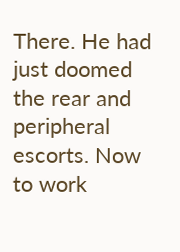There. He had just doomed the rear and peripheral escorts. Now to work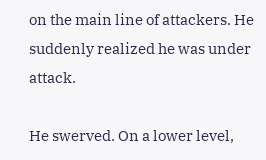on the main line of attackers. He suddenly realized he was under attack.

He swerved. On a lower level,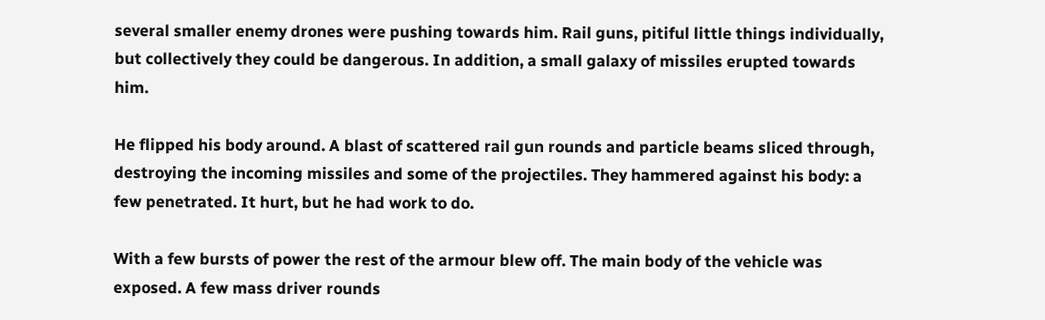several smaller enemy drones were pushing towards him. Rail guns, pitiful little things individually, but collectively they could be dangerous. In addition, a small galaxy of missiles erupted towards him.

He flipped his body around. A blast of scattered rail gun rounds and particle beams sliced through, destroying the incoming missiles and some of the projectiles. They hammered against his body: a few penetrated. It hurt, but he had work to do.

With a few bursts of power the rest of the armour blew off. The main body of the vehicle was exposed. A few mass driver rounds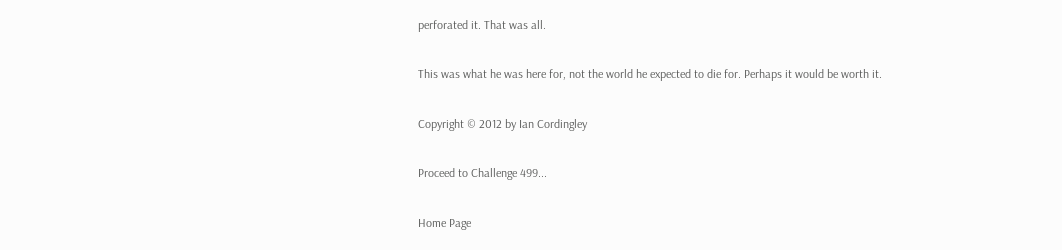perforated it. That was all.

This was what he was here for, not the world he expected to die for. Perhaps it would be worth it.

Copyright © 2012 by Ian Cordingley

Proceed to Challenge 499...

Home Page